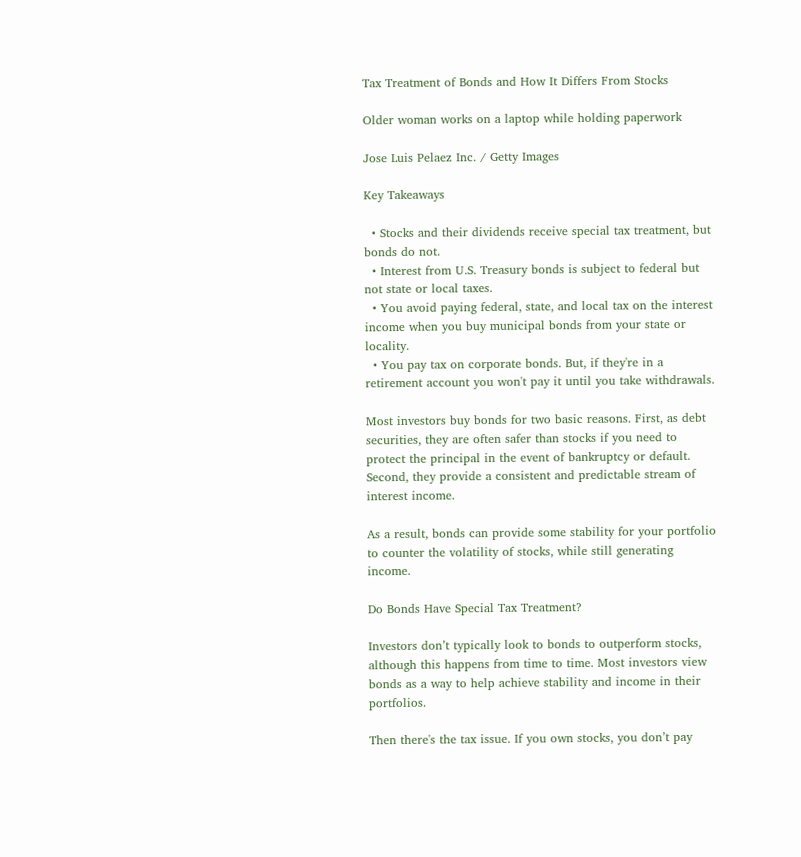Tax Treatment of Bonds and How It Differs From Stocks

Older woman works on a laptop while holding paperwork

Jose Luis Pelaez Inc. / Getty Images

Key Takeaways

  • Stocks and their dividends receive special tax treatment, but bonds do not.
  • Interest from U.S. Treasury bonds is subject to federal but not state or local taxes.
  • You avoid paying federal, state, and local tax on the interest income when you buy municipal bonds from your state or locality.
  • You pay tax on corporate bonds. But, if they're in a retirement account you won't pay it until you take withdrawals.

Most investors buy bonds for two basic reasons. First, as debt securities, they are often safer than stocks if you need to protect the principal in the event of bankruptcy or default. Second, they provide a consistent and predictable stream of interest income.

As a result, bonds can provide some stability for your portfolio to counter the volatility of stocks, while still generating income.

Do Bonds Have Special Tax Treatment?

Investors don’t typically look to bonds to outperform stocks, although this happens from time to time. Most investors view bonds as a way to help achieve stability and income in their portfolios.

Then there's the tax issue. If you own stocks, you don’t pay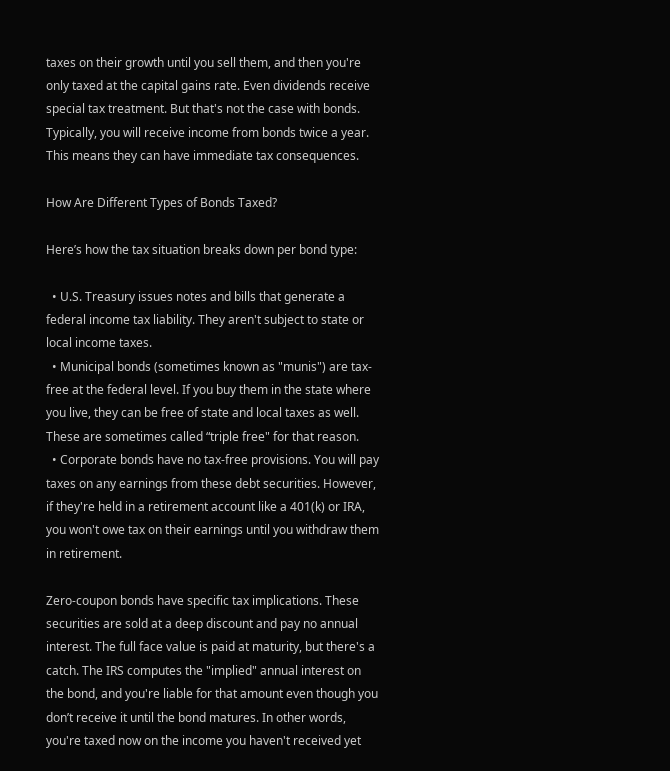taxes on their growth until you sell them, and then you're only taxed at the capital gains rate. Even dividends receive special tax treatment. But that's not the case with bonds. Typically, you will receive income from bonds twice a year. This means they can have immediate tax consequences.

How Are Different Types of Bonds Taxed?

Here’s how the tax situation breaks down per bond type:

  • U.S. Treasury issues notes and bills that generate a federal income tax liability. They aren't subject to state or local income taxes.
  • Municipal bonds (sometimes known as "munis") are tax-free at the federal level. If you buy them in the state where you live, they can be free of state and local taxes as well. These are sometimes called “triple free" for that reason.
  • Corporate bonds have no tax-free provisions. You will pay taxes on any earnings from these debt securities. However, if they're held in a retirement account like a 401(k) or IRA, you won't owe tax on their earnings until you withdraw them in retirement.

Zero-coupon bonds have specific tax implications. These securities are sold at a deep discount and pay no annual interest. The full face value is paid at maturity, but there's a catch. The IRS computes the "implied" annual interest on the bond, and you're liable for that amount even though you don’t receive it until the bond matures. In other words, you're taxed now on the income you haven't received yet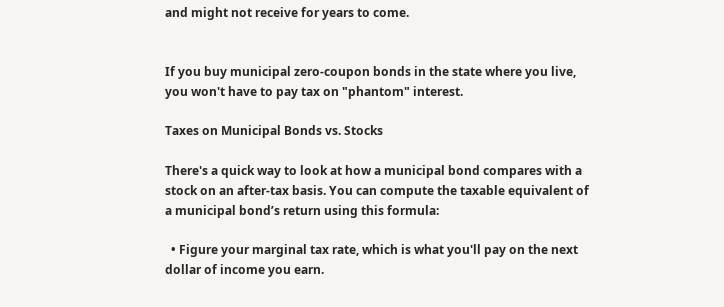and might not receive for years to come.


If you buy municipal zero-coupon bonds in the state where you live, you won't have to pay tax on "phantom" interest.

Taxes on Municipal Bonds vs. Stocks

There's a quick way to look at how a municipal bond compares with a stock on an after-tax basis. You can compute the taxable equivalent of a municipal bond’s return using this formula:

  • Figure your marginal tax rate, which is what you'll pay on the next dollar of income you earn.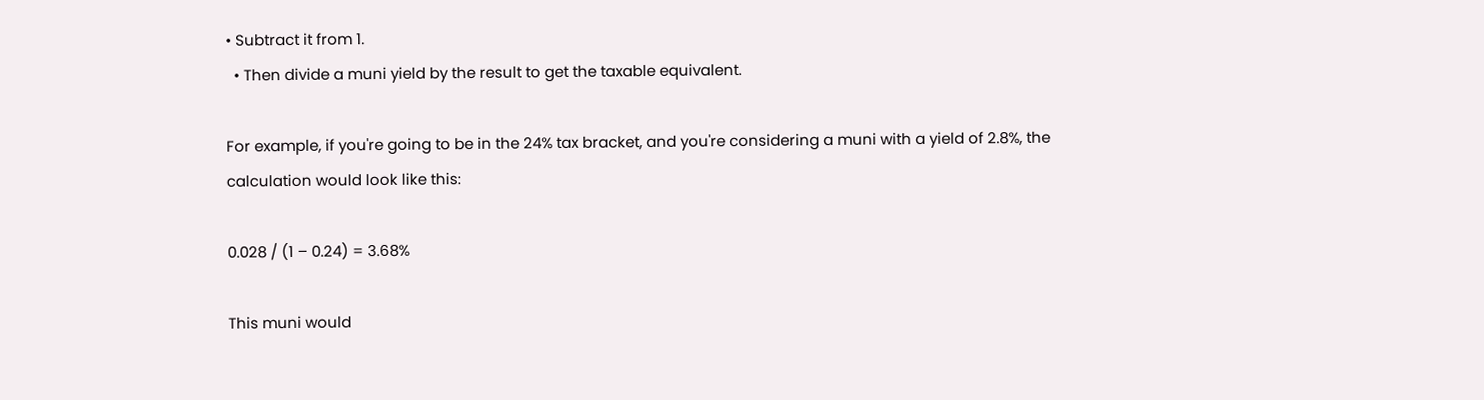• Subtract it from 1.
  • Then divide a muni yield by the result to get the taxable equivalent.

For example, if you're going to be in the 24% tax bracket, and you're considering a muni with a yield of 2.8%, the calculation would look like this:

0.028 / (1 – 0.24) = 3.68%

This muni would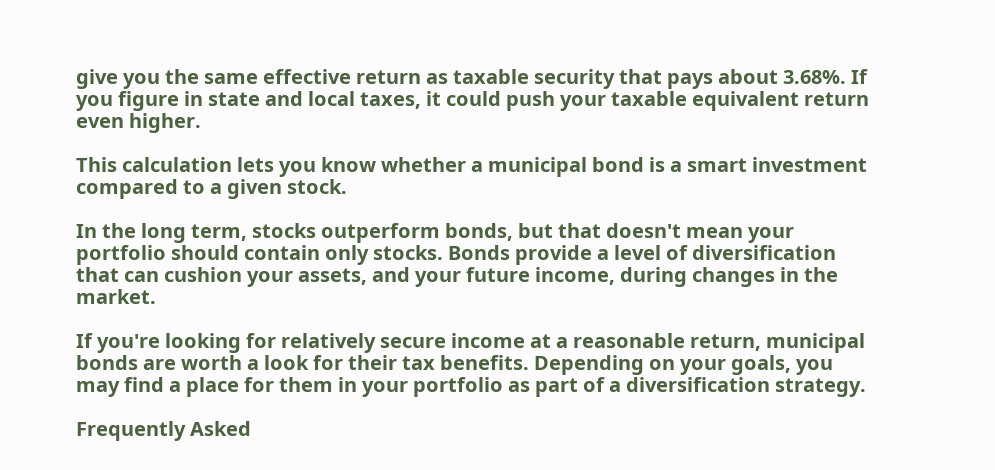give you the same effective return as taxable security that pays about 3.68%. If you figure in state and local taxes, it could push your taxable equivalent return even higher.

This calculation lets you know whether a municipal bond is a smart investment compared to a given stock.

In the long term, stocks outperform bonds, but that doesn't mean your portfolio should contain only stocks. Bonds provide a level of diversification that can cushion your assets, and your future income, during changes in the market.

If you're looking for relatively secure income at a reasonable return, municipal bonds are worth a look for their tax benefits. Depending on your goals, you may find a place for them in your portfolio as part of a diversification strategy.

Frequently Asked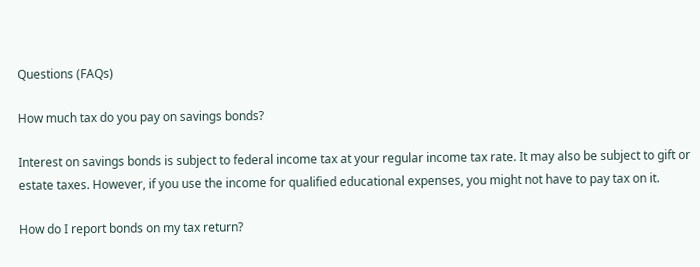Questions (FAQs)

How much tax do you pay on savings bonds?

Interest on savings bonds is subject to federal income tax at your regular income tax rate. It may also be subject to gift or estate taxes. However, if you use the income for qualified educational expenses, you might not have to pay tax on it.

How do I report bonds on my tax return?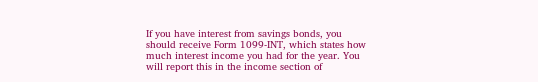If you have interest from savings bonds, you should receive Form 1099-INT, which states how much interest income you had for the year. You will report this in the income section of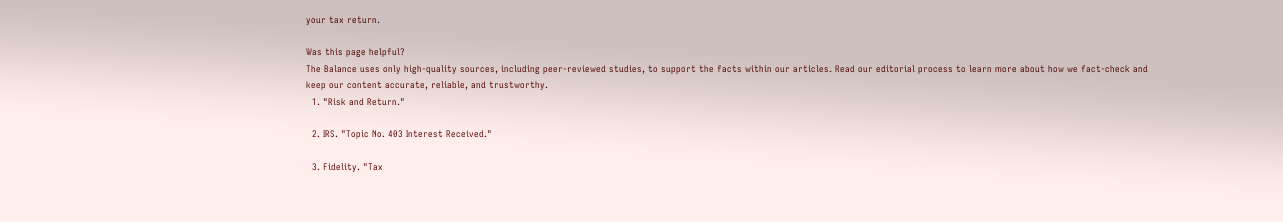your tax return.

Was this page helpful?
The Balance uses only high-quality sources, including peer-reviewed studies, to support the facts within our articles. Read our editorial process to learn more about how we fact-check and keep our content accurate, reliable, and trustworthy.
  1. "Risk and Return."

  2. IRS. "Topic No. 403 Interest Received."

  3. Fidelity. "Tax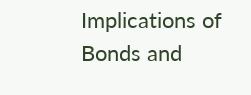Implications of Bonds and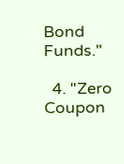Bond Funds."

  4. "Zero Coupon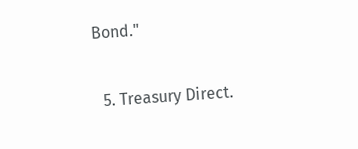Bond."

  5. Treasury Direct.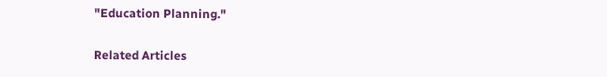"Education Planning."

Related Articles